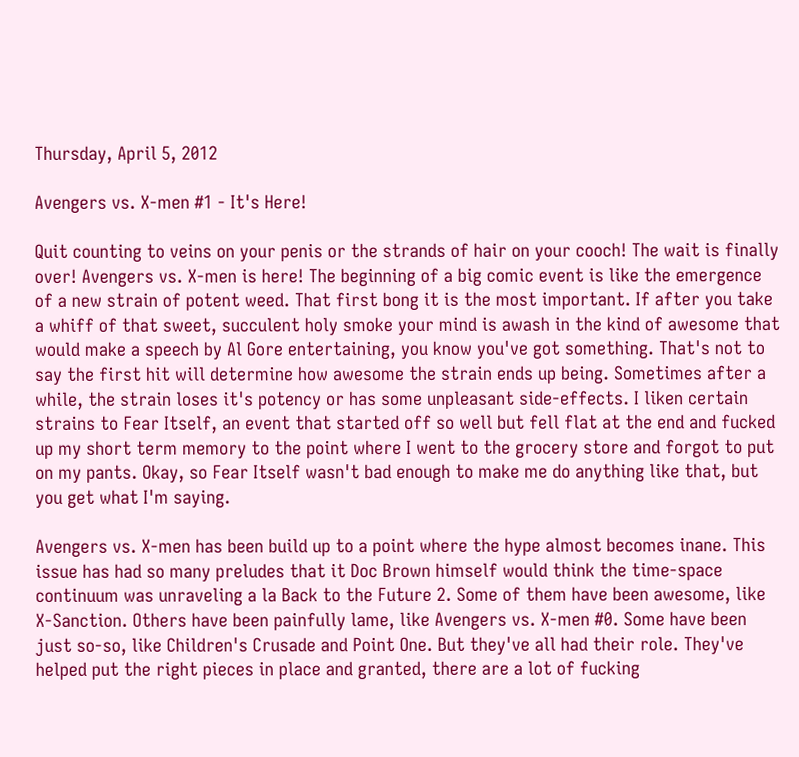Thursday, April 5, 2012

Avengers vs. X-men #1 - It's Here!

Quit counting to veins on your penis or the strands of hair on your cooch! The wait is finally over! Avengers vs. X-men is here! The beginning of a big comic event is like the emergence of a new strain of potent weed. That first bong it is the most important. If after you take a whiff of that sweet, succulent holy smoke your mind is awash in the kind of awesome that would make a speech by Al Gore entertaining, you know you've got something. That's not to say the first hit will determine how awesome the strain ends up being. Sometimes after a while, the strain loses it's potency or has some unpleasant side-effects. I liken certain strains to Fear Itself, an event that started off so well but fell flat at the end and fucked up my short term memory to the point where I went to the grocery store and forgot to put on my pants. Okay, so Fear Itself wasn't bad enough to make me do anything like that, but you get what I'm saying.

Avengers vs. X-men has been build up to a point where the hype almost becomes inane. This issue has had so many preludes that it Doc Brown himself would think the time-space continuum was unraveling a la Back to the Future 2. Some of them have been awesome, like X-Sanction. Others have been painfully lame, like Avengers vs. X-men #0. Some have been just so-so, like Children's Crusade and Point One. But they've all had their role. They've helped put the right pieces in place and granted, there are a lot of fucking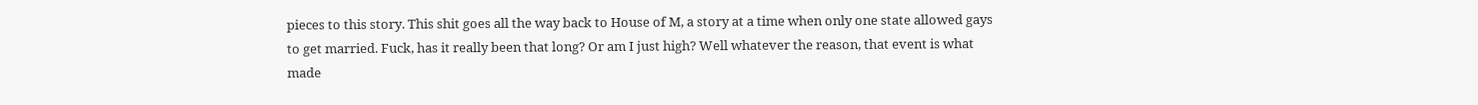pieces to this story. This shit goes all the way back to House of M, a story at a time when only one state allowed gays to get married. Fuck, has it really been that long? Or am I just high? Well whatever the reason, that event is what made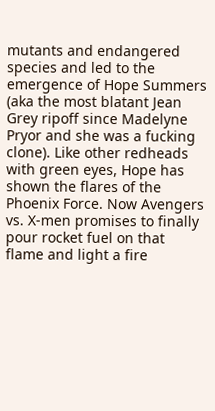mutants and endangered species and led to the emergence of Hope Summers (aka the most blatant Jean Grey ripoff since Madelyne Pryor and she was a fucking clone). Like other redheads with green eyes, Hope has shown the flares of the Phoenix Force. Now Avengers vs. X-men promises to finally pour rocket fuel on that flame and light a fire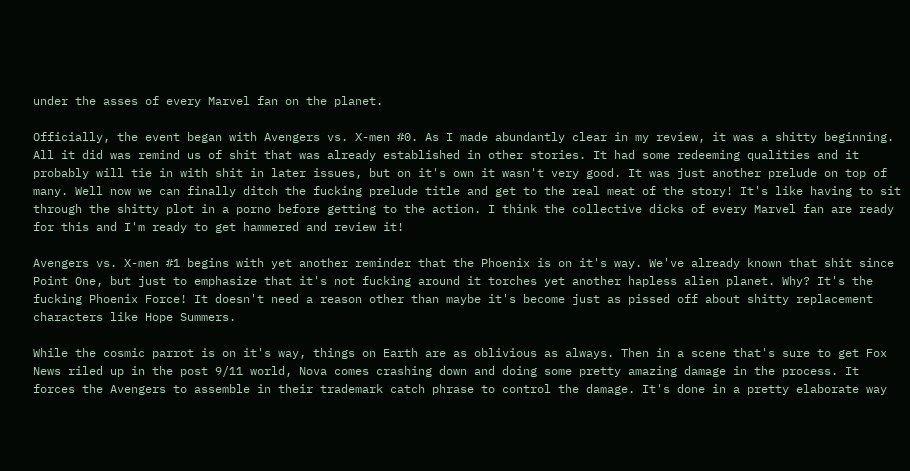under the asses of every Marvel fan on the planet.

Officially, the event began with Avengers vs. X-men #0. As I made abundantly clear in my review, it was a shitty beginning. All it did was remind us of shit that was already established in other stories. It had some redeeming qualities and it probably will tie in with shit in later issues, but on it's own it wasn't very good. It was just another prelude on top of many. Well now we can finally ditch the fucking prelude title and get to the real meat of the story! It's like having to sit through the shitty plot in a porno before getting to the action. I think the collective dicks of every Marvel fan are ready for this and I'm ready to get hammered and review it!

Avengers vs. X-men #1 begins with yet another reminder that the Phoenix is on it's way. We've already known that shit since Point One, but just to emphasize that it's not fucking around it torches yet another hapless alien planet. Why? It's the fucking Phoenix Force! It doesn't need a reason other than maybe it's become just as pissed off about shitty replacement characters like Hope Summers.

While the cosmic parrot is on it's way, things on Earth are as oblivious as always. Then in a scene that's sure to get Fox News riled up in the post 9/11 world, Nova comes crashing down and doing some pretty amazing damage in the process. It forces the Avengers to assemble in their trademark catch phrase to control the damage. It's done in a pretty elaborate way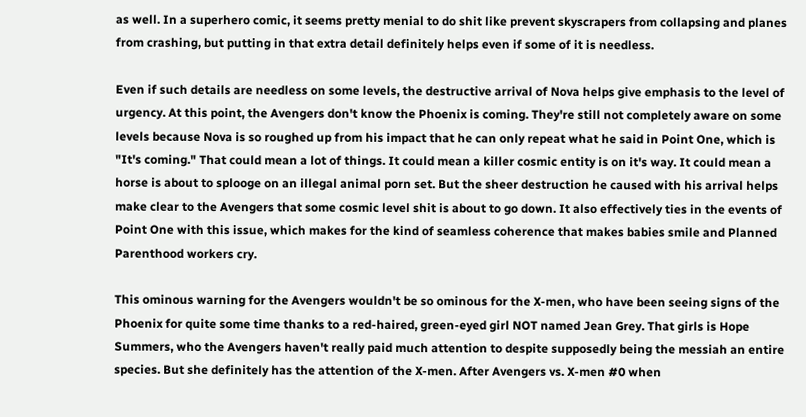as well. In a superhero comic, it seems pretty menial to do shit like prevent skyscrapers from collapsing and planes from crashing, but putting in that extra detail definitely helps even if some of it is needless.

Even if such details are needless on some levels, the destructive arrival of Nova helps give emphasis to the level of urgency. At this point, the Avengers don't know the Phoenix is coming. They're still not completely aware on some levels because Nova is so roughed up from his impact that he can only repeat what he said in Point One, which is "It's coming." That could mean a lot of things. It could mean a killer cosmic entity is on it's way. It could mean a horse is about to splooge on an illegal animal porn set. But the sheer destruction he caused with his arrival helps make clear to the Avengers that some cosmic level shit is about to go down. It also effectively ties in the events of Point One with this issue, which makes for the kind of seamless coherence that makes babies smile and Planned Parenthood workers cry.

This ominous warning for the Avengers wouldn't be so ominous for the X-men, who have been seeing signs of the Phoenix for quite some time thanks to a red-haired, green-eyed girl NOT named Jean Grey. That girls is Hope Summers, who the Avengers haven't really paid much attention to despite supposedly being the messiah an entire species. But she definitely has the attention of the X-men. After Avengers vs. X-men #0 when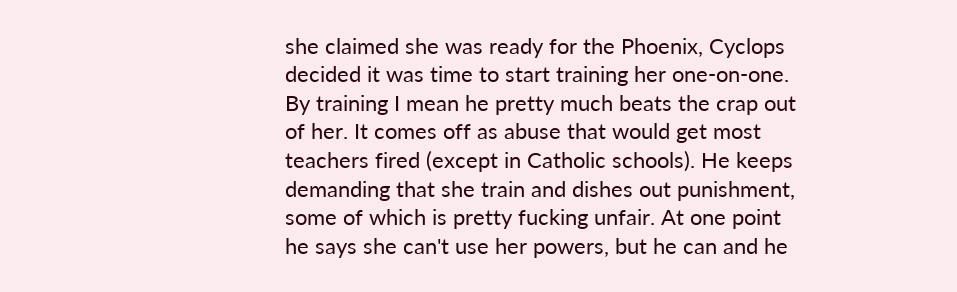she claimed she was ready for the Phoenix, Cyclops decided it was time to start training her one-on-one. By training I mean he pretty much beats the crap out of her. It comes off as abuse that would get most teachers fired (except in Catholic schools). He keeps demanding that she train and dishes out punishment, some of which is pretty fucking unfair. At one point he says she can't use her powers, but he can and he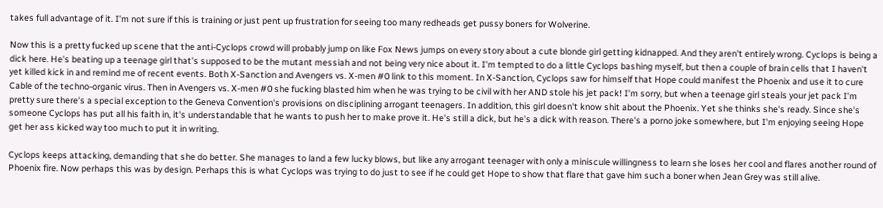takes full advantage of it. I'm not sure if this is training or just pent up frustration for seeing too many redheads get pussy boners for Wolverine.

Now this is a pretty fucked up scene that the anti-Cyclops crowd will probably jump on like Fox News jumps on every story about a cute blonde girl getting kidnapped. And they aren't entirely wrong. Cyclops is being a dick here. He's beating up a teenage girl that's supposed to be the mutant messiah and not being very nice about it. I'm tempted to do a little Cyclops bashing myself, but then a couple of brain cells that I haven't yet killed kick in and remind me of recent events. Both X-Sanction and Avengers vs. X-men #0 link to this moment. In X-Sanction, Cyclops saw for himself that Hope could manifest the Phoenix and use it to cure Cable of the techno-organic virus. Then in Avengers vs. X-men #0 she fucking blasted him when he was trying to be civil with her AND stole his jet pack! I'm sorry, but when a teenage girl steals your jet pack I'm pretty sure there's a special exception to the Geneva Convention's provisions on disciplining arrogant teenagers. In addition, this girl doesn't know shit about the Phoenix. Yet she thinks she's ready. Since she's someone Cyclops has put all his faith in, it's understandable that he wants to push her to make prove it. He's still a dick, but he's a dick with reason. There's a porno joke somewhere, but I'm enjoying seeing Hope get her ass kicked way too much to put it in writing.

Cyclops keeps attacking, demanding that she do better. She manages to land a few lucky blows, but like any arrogant teenager with only a miniscule willingness to learn she loses her cool and flares another round of Phoenix fire. Now perhaps this was by design. Perhaps this is what Cyclops was trying to do just to see if he could get Hope to show that flare that gave him such a boner when Jean Grey was still alive.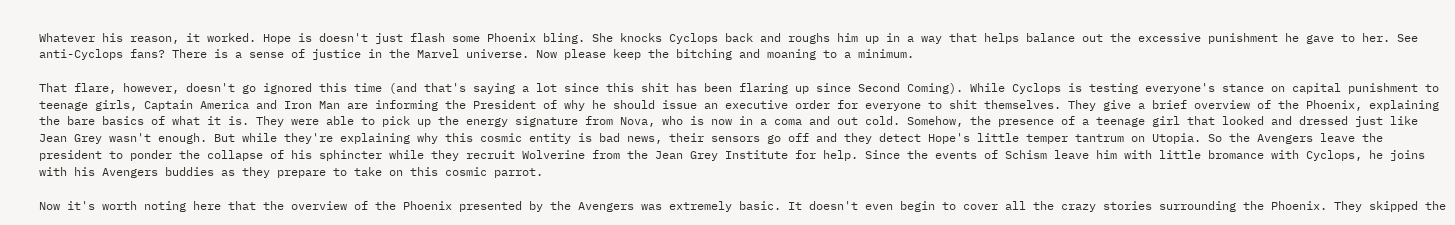Whatever his reason, it worked. Hope is doesn't just flash some Phoenix bling. She knocks Cyclops back and roughs him up in a way that helps balance out the excessive punishment he gave to her. See anti-Cyclops fans? There is a sense of justice in the Marvel universe. Now please keep the bitching and moaning to a minimum.

That flare, however, doesn't go ignored this time (and that's saying a lot since this shit has been flaring up since Second Coming). While Cyclops is testing everyone's stance on capital punishment to teenage girls, Captain America and Iron Man are informing the President of why he should issue an executive order for everyone to shit themselves. They give a brief overview of the Phoenix, explaining the bare basics of what it is. They were able to pick up the energy signature from Nova, who is now in a coma and out cold. Somehow, the presence of a teenage girl that looked and dressed just like Jean Grey wasn't enough. But while they're explaining why this cosmic entity is bad news, their sensors go off and they detect Hope's little temper tantrum on Utopia. So the Avengers leave the president to ponder the collapse of his sphincter while they recruit Wolverine from the Jean Grey Institute for help. Since the events of Schism leave him with little bromance with Cyclops, he joins with his Avengers buddies as they prepare to take on this cosmic parrot.

Now it's worth noting here that the overview of the Phoenix presented by the Avengers was extremely basic. It doesn't even begin to cover all the crazy stories surrounding the Phoenix. They skipped the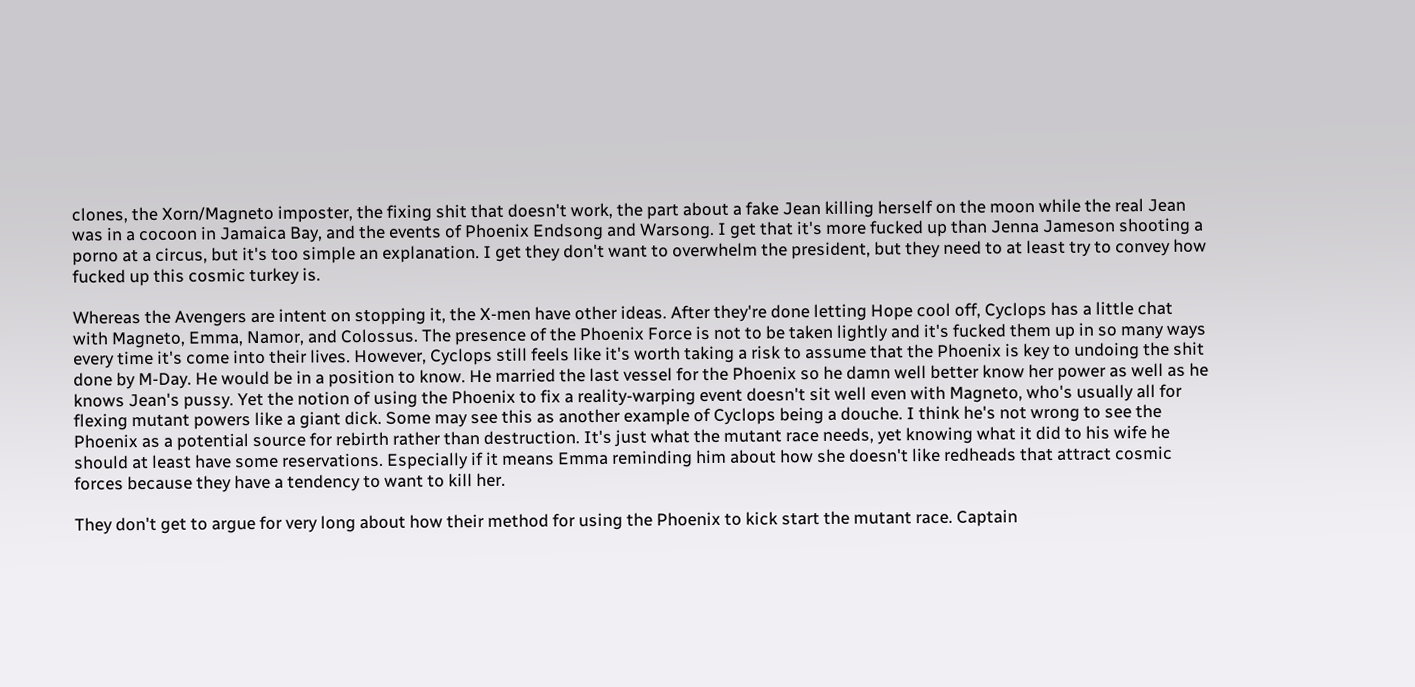clones, the Xorn/Magneto imposter, the fixing shit that doesn't work, the part about a fake Jean killing herself on the moon while the real Jean was in a cocoon in Jamaica Bay, and the events of Phoenix Endsong and Warsong. I get that it's more fucked up than Jenna Jameson shooting a porno at a circus, but it's too simple an explanation. I get they don't want to overwhelm the president, but they need to at least try to convey how fucked up this cosmic turkey is.

Whereas the Avengers are intent on stopping it, the X-men have other ideas. After they're done letting Hope cool off, Cyclops has a little chat with Magneto, Emma, Namor, and Colossus. The presence of the Phoenix Force is not to be taken lightly and it's fucked them up in so many ways every time it's come into their lives. However, Cyclops still feels like it's worth taking a risk to assume that the Phoenix is key to undoing the shit done by M-Day. He would be in a position to know. He married the last vessel for the Phoenix so he damn well better know her power as well as he knows Jean's pussy. Yet the notion of using the Phoenix to fix a reality-warping event doesn't sit well even with Magneto, who's usually all for flexing mutant powers like a giant dick. Some may see this as another example of Cyclops being a douche. I think he's not wrong to see the Phoenix as a potential source for rebirth rather than destruction. It's just what the mutant race needs, yet knowing what it did to his wife he should at least have some reservations. Especially if it means Emma reminding him about how she doesn't like redheads that attract cosmic forces because they have a tendency to want to kill her.

They don't get to argue for very long about how their method for using the Phoenix to kick start the mutant race. Captain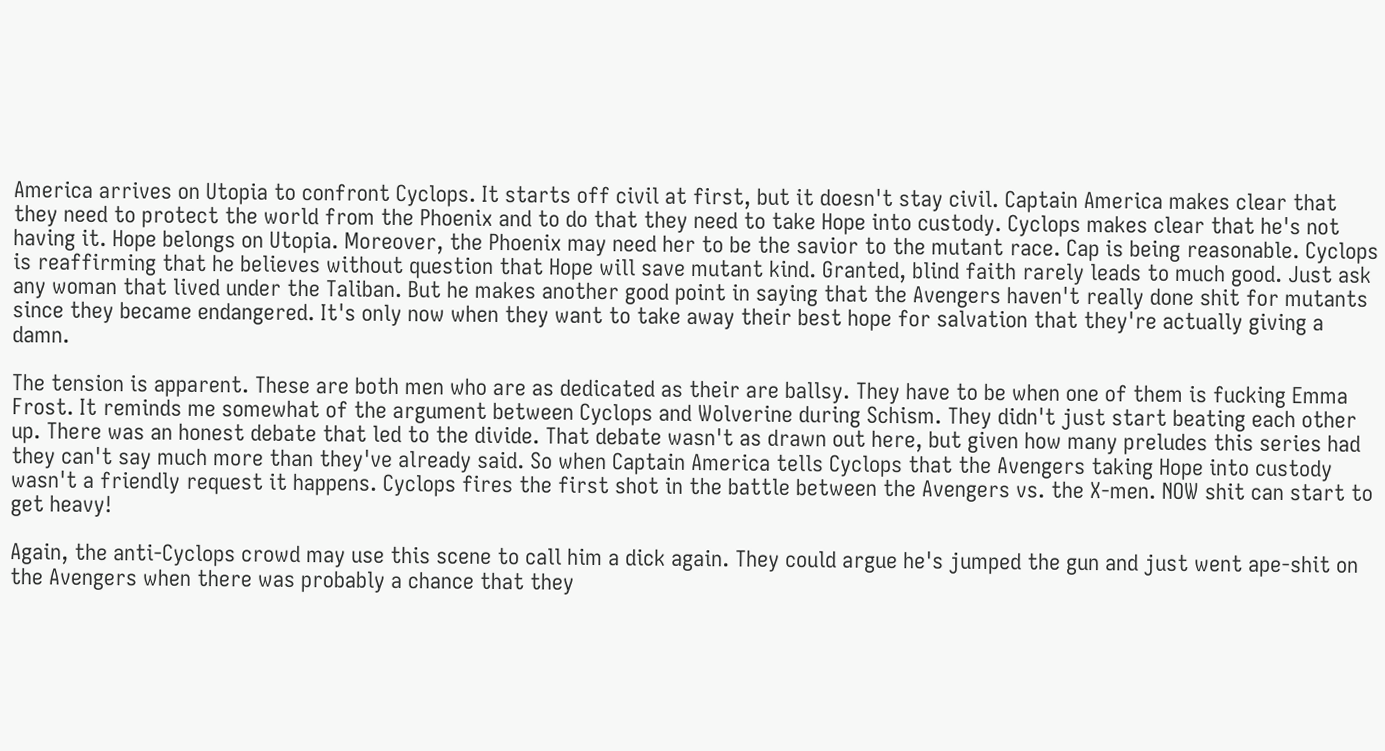America arrives on Utopia to confront Cyclops. It starts off civil at first, but it doesn't stay civil. Captain America makes clear that they need to protect the world from the Phoenix and to do that they need to take Hope into custody. Cyclops makes clear that he's not having it. Hope belongs on Utopia. Moreover, the Phoenix may need her to be the savior to the mutant race. Cap is being reasonable. Cyclops is reaffirming that he believes without question that Hope will save mutant kind. Granted, blind faith rarely leads to much good. Just ask any woman that lived under the Taliban. But he makes another good point in saying that the Avengers haven't really done shit for mutants since they became endangered. It's only now when they want to take away their best hope for salvation that they're actually giving a damn.

The tension is apparent. These are both men who are as dedicated as their are ballsy. They have to be when one of them is fucking Emma Frost. It reminds me somewhat of the argument between Cyclops and Wolverine during Schism. They didn't just start beating each other up. There was an honest debate that led to the divide. That debate wasn't as drawn out here, but given how many preludes this series had they can't say much more than they've already said. So when Captain America tells Cyclops that the Avengers taking Hope into custody wasn't a friendly request it happens. Cyclops fires the first shot in the battle between the Avengers vs. the X-men. NOW shit can start to get heavy!

Again, the anti-Cyclops crowd may use this scene to call him a dick again. They could argue he's jumped the gun and just went ape-shit on the Avengers when there was probably a chance that they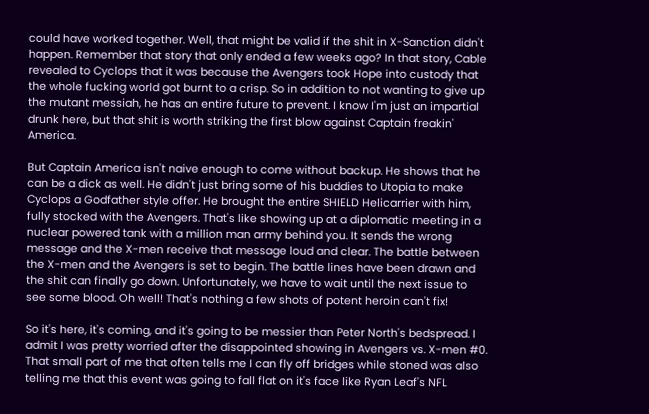could have worked together. Well, that might be valid if the shit in X-Sanction didn't happen. Remember that story that only ended a few weeks ago? In that story, Cable revealed to Cyclops that it was because the Avengers took Hope into custody that the whole fucking world got burnt to a crisp. So in addition to not wanting to give up the mutant messiah, he has an entire future to prevent. I know I'm just an impartial drunk here, but that shit is worth striking the first blow against Captain freakin' America.

But Captain America isn't naive enough to come without backup. He shows that he can be a dick as well. He didn't just bring some of his buddies to Utopia to make Cyclops a Godfather style offer. He brought the entire SHIELD Helicarrier with him, fully stocked with the Avengers. That's like showing up at a diplomatic meeting in a nuclear powered tank with a million man army behind you. It sends the wrong message and the X-men receive that message loud and clear. The battle between the X-men and the Avengers is set to begin. The battle lines have been drawn and the shit can finally go down. Unfortunately, we have to wait until the next issue to see some blood. Oh well! That's nothing a few shots of potent heroin can't fix!

So it's here, it's coming, and it's going to be messier than Peter North's bedspread. I admit I was pretty worried after the disappointed showing in Avengers vs. X-men #0. That small part of me that often tells me I can fly off bridges while stoned was also telling me that this event was going to fall flat on it's face like Ryan Leaf's NFL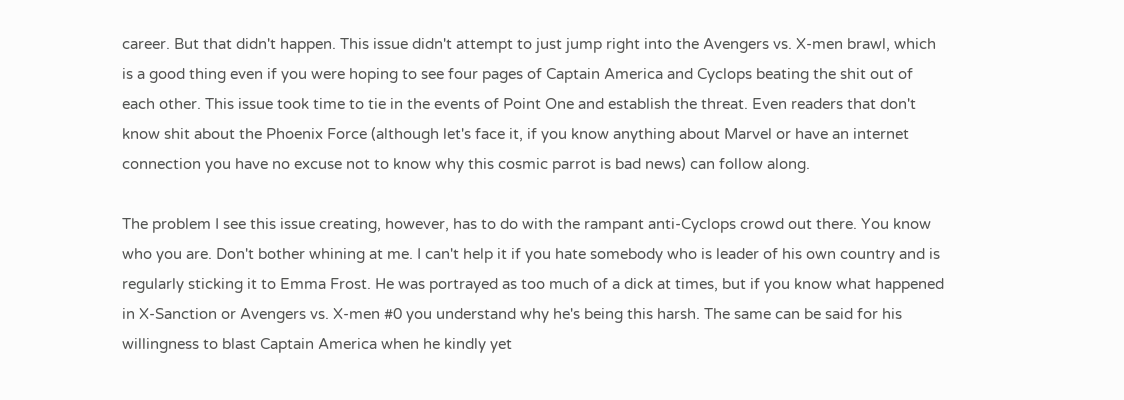career. But that didn't happen. This issue didn't attempt to just jump right into the Avengers vs. X-men brawl, which is a good thing even if you were hoping to see four pages of Captain America and Cyclops beating the shit out of each other. This issue took time to tie in the events of Point One and establish the threat. Even readers that don't know shit about the Phoenix Force (although let's face it, if you know anything about Marvel or have an internet connection you have no excuse not to know why this cosmic parrot is bad news) can follow along.

The problem I see this issue creating, however, has to do with the rampant anti-Cyclops crowd out there. You know who you are. Don't bother whining at me. I can't help it if you hate somebody who is leader of his own country and is regularly sticking it to Emma Frost. He was portrayed as too much of a dick at times, but if you know what happened in X-Sanction or Avengers vs. X-men #0 you understand why he's being this harsh. The same can be said for his willingness to blast Captain America when he kindly yet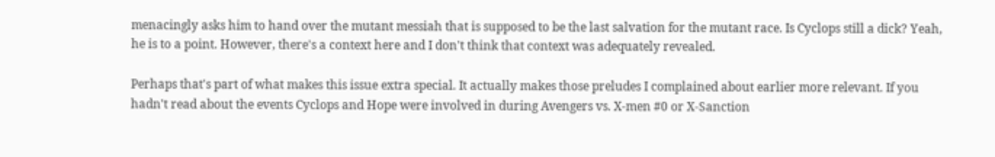menacingly asks him to hand over the mutant messiah that is supposed to be the last salvation for the mutant race. Is Cyclops still a dick? Yeah, he is to a point. However, there's a context here and I don't think that context was adequately revealed.

Perhaps that's part of what makes this issue extra special. It actually makes those preludes I complained about earlier more relevant. If you hadn't read about the events Cyclops and Hope were involved in during Avengers vs. X-men #0 or X-Sanction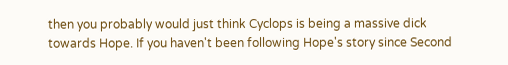then you probably would just think Cyclops is being a massive dick towards Hope. If you haven't been following Hope's story since Second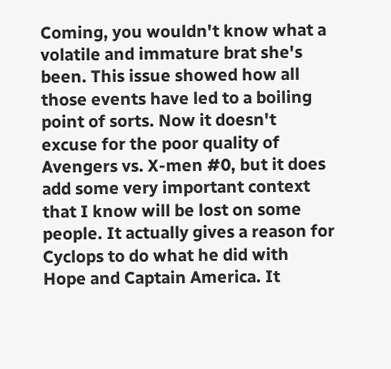Coming, you wouldn't know what a volatile and immature brat she's been. This issue showed how all those events have led to a boiling point of sorts. Now it doesn't excuse for the poor quality of Avengers vs. X-men #0, but it does add some very important context that I know will be lost on some people. It actually gives a reason for Cyclops to do what he did with Hope and Captain America. It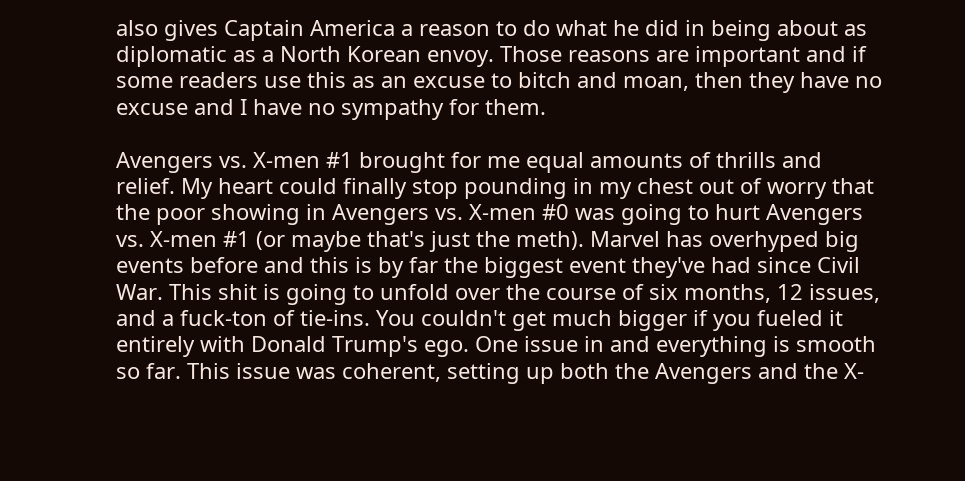also gives Captain America a reason to do what he did in being about as diplomatic as a North Korean envoy. Those reasons are important and if some readers use this as an excuse to bitch and moan, then they have no excuse and I have no sympathy for them.

Avengers vs. X-men #1 brought for me equal amounts of thrills and relief. My heart could finally stop pounding in my chest out of worry that the poor showing in Avengers vs. X-men #0 was going to hurt Avengers vs. X-men #1 (or maybe that's just the meth). Marvel has overhyped big events before and this is by far the biggest event they've had since Civil War. This shit is going to unfold over the course of six months, 12 issues, and a fuck-ton of tie-ins. You couldn't get much bigger if you fueled it entirely with Donald Trump's ego. One issue in and everything is smooth so far. This issue was coherent, setting up both the Avengers and the X-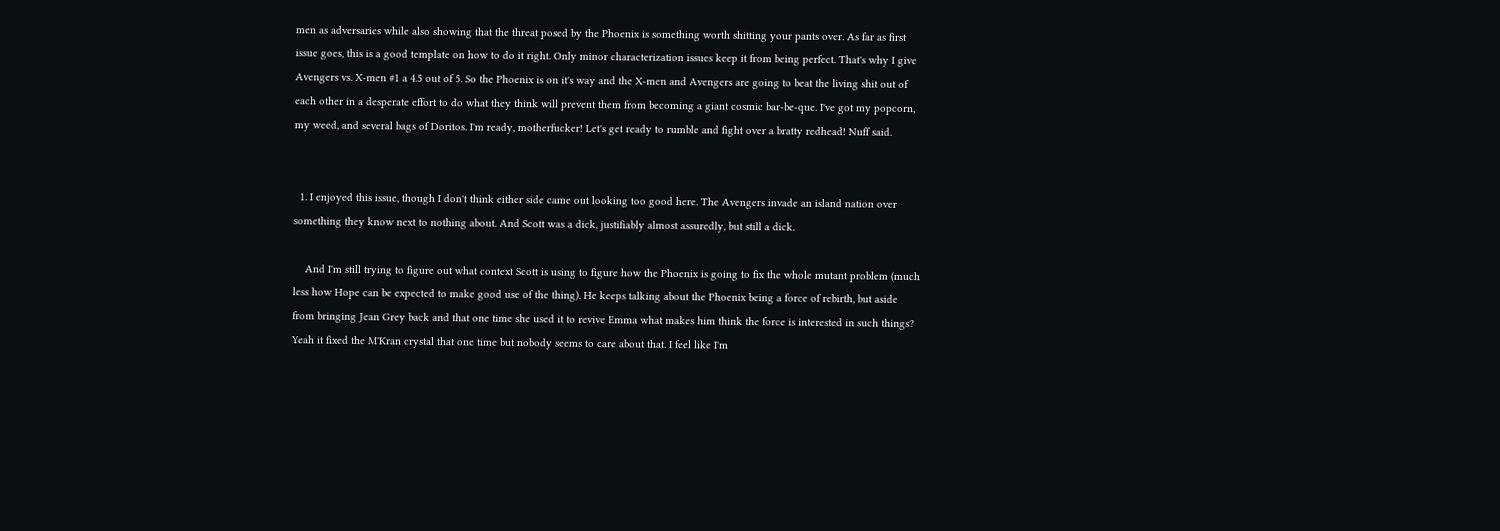men as adversaries while also showing that the threat posed by the Phoenix is something worth shitting your pants over. As far as first issue goes, this is a good template on how to do it right. Only minor characterization issues keep it from being perfect. That's why I give Avengers vs. X-men #1 a 4.5 out of 5. So the Phoenix is on it's way and the X-men and Avengers are going to beat the living shit out of each other in a desperate effort to do what they think will prevent them from becoming a giant cosmic bar-be-que. I've got my popcorn, my weed, and several bags of Doritos. I'm ready, motherfucker! Let's get ready to rumble and fight over a bratty redhead! Nuff said.


  1. I enjoyed this issue, though I don't think either side came out looking too good here. The Avengers invade an island nation over something they know next to nothing about. And Scott was a dick, justifiably almost assuredly, but still a dick.

    And I'm still trying to figure out what context Scott is using to figure how the Phoenix is going to fix the whole mutant problem (much less how Hope can be expected to make good use of the thing). He keeps talking about the Phoenix being a force of rebirth, but aside from bringing Jean Grey back and that one time she used it to revive Emma what makes him think the force is interested in such things? Yeah it fixed the M'Kran crystal that one time but nobody seems to care about that. I feel like I'm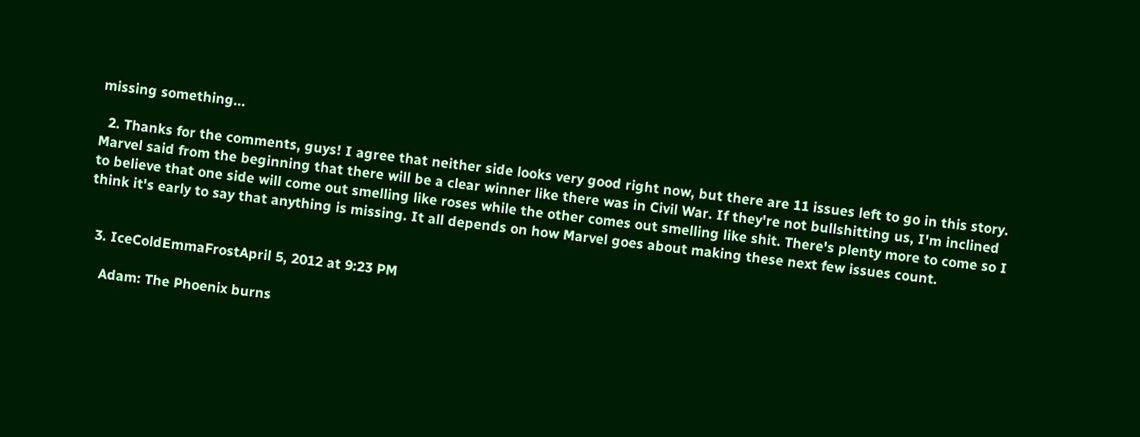missing something...

  2. Thanks for the comments, guys! I agree that neither side looks very good right now, but there are 11 issues left to go in this story. Marvel said from the beginning that there will be a clear winner like there was in Civil War. If they're not bullshitting us, I'm inclined to believe that one side will come out smelling like roses while the other comes out smelling like shit. There's plenty more to come so I think it's early to say that anything is missing. It all depends on how Marvel goes about making these next few issues count.


  3. IceColdEmmaFrostApril 5, 2012 at 9:23 PM

    Adam: The Phoenix burns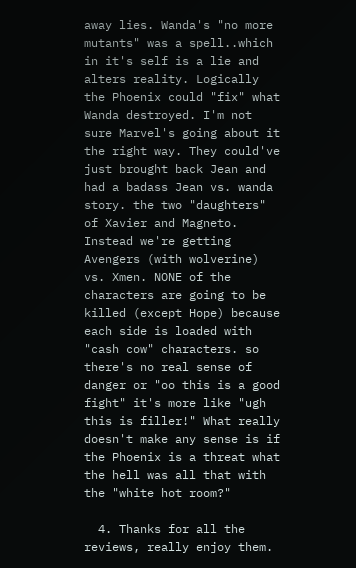away lies. Wanda's "no more mutants" was a spell..which in it's self is a lie and alters reality. Logically the Phoenix could "fix" what Wanda destroyed. I'm not sure Marvel's going about it the right way. They could've just brought back Jean and had a badass Jean vs. wanda story. the two "daughters" of Xavier and Magneto. Instead we're getting Avengers (with wolverine) vs. Xmen. NONE of the characters are going to be killed (except Hope) because each side is loaded with "cash cow" characters. so there's no real sense of danger or "oo this is a good fight" it's more like "ugh this is filler!" What really doesn't make any sense is if the Phoenix is a threat what the hell was all that with the "white hot room?"

  4. Thanks for all the reviews, really enjoy them.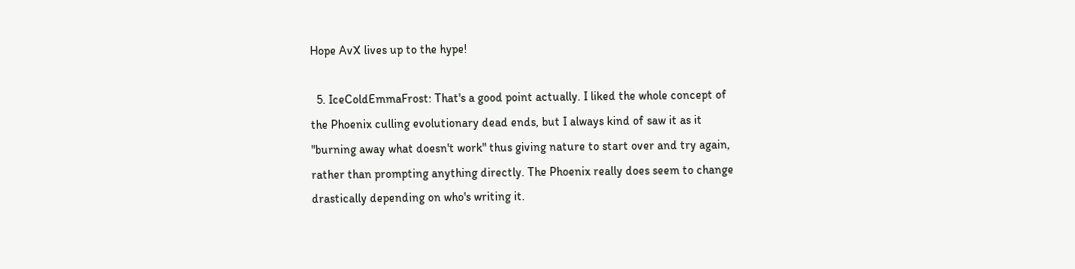Hope AvX lives up to the hype!

  5. IceColdEmmaFrost: That's a good point actually. I liked the whole concept of the Phoenix culling evolutionary dead ends, but I always kind of saw it as it "burning away what doesn't work" thus giving nature to start over and try again, rather than prompting anything directly. The Phoenix really does seem to change drastically depending on who's writing it.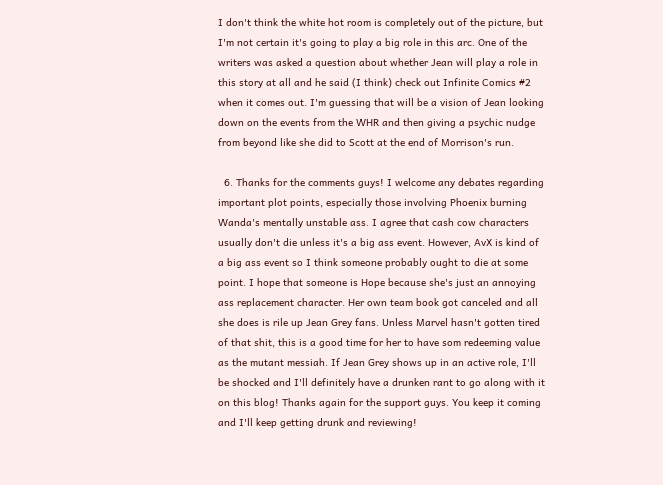I don't think the white hot room is completely out of the picture, but I'm not certain it's going to play a big role in this arc. One of the writers was asked a question about whether Jean will play a role in this story at all and he said (I think) check out Infinite Comics #2 when it comes out. I'm guessing that will be a vision of Jean looking down on the events from the WHR and then giving a psychic nudge from beyond like she did to Scott at the end of Morrison's run.

  6. Thanks for the comments guys! I welcome any debates regarding important plot points, especially those involving Phoenix burning Wanda's mentally unstable ass. I agree that cash cow characters usually don't die unless it's a big ass event. However, AvX is kind of a big ass event so I think someone probably ought to die at some point. I hope that someone is Hope because she's just an annoying ass replacement character. Her own team book got canceled and all she does is rile up Jean Grey fans. Unless Marvel hasn't gotten tired of that shit, this is a good time for her to have som redeeming value as the mutant messiah. If Jean Grey shows up in an active role, I'll be shocked and I'll definitely have a drunken rant to go along with it on this blog! Thanks again for the support guys. You keep it coming and I'll keep getting drunk and reviewing!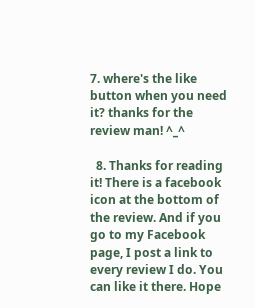7. where's the like button when you need it? thanks for the review man! ^_^

  8. Thanks for reading it! There is a facebook icon at the bottom of the review. And if you go to my Facebook page, I post a link to every review I do. You can like it there. Hope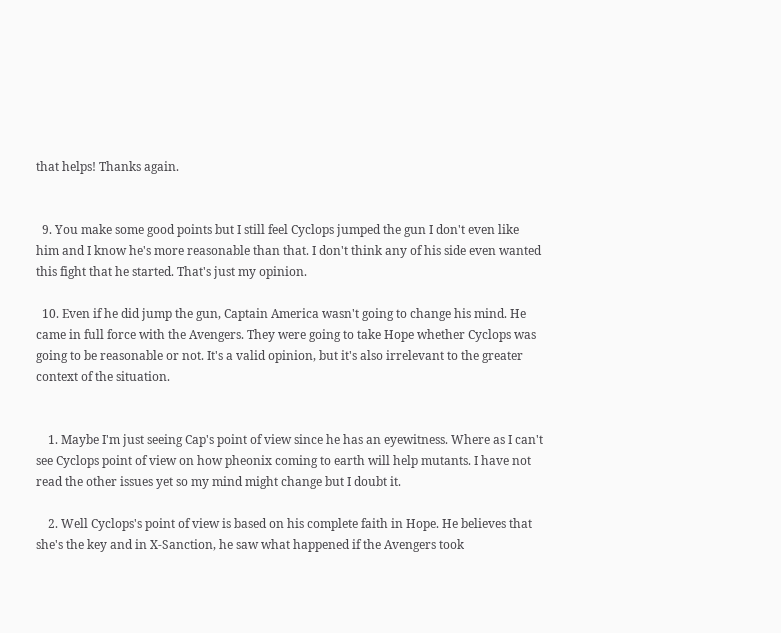that helps! Thanks again.


  9. You make some good points but I still feel Cyclops jumped the gun I don't even like him and I know he's more reasonable than that. I don't think any of his side even wanted this fight that he started. That's just my opinion.

  10. Even if he did jump the gun, Captain America wasn't going to change his mind. He came in full force with the Avengers. They were going to take Hope whether Cyclops was going to be reasonable or not. It's a valid opinion, but it's also irrelevant to the greater context of the situation.


    1. Maybe I'm just seeing Cap's point of view since he has an eyewitness. Where as I can't see Cyclops point of view on how pheonix coming to earth will help mutants. I have not read the other issues yet so my mind might change but I doubt it.

    2. Well Cyclops's point of view is based on his complete faith in Hope. He believes that she's the key and in X-Sanction, he saw what happened if the Avengers took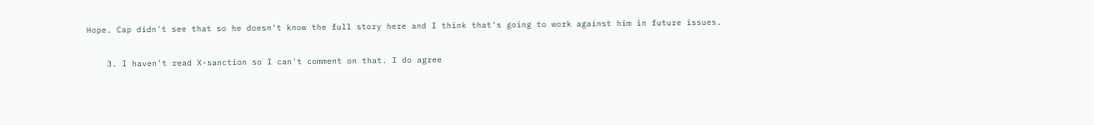Hope. Cap didn't see that so he doesn't know the full story here and I think that's going to work against him in future issues.

    3. I haven't read X-sanction so I can't comment on that. I do agree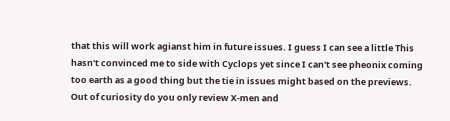that this will work agianst him in future issues. I guess I can see a little This hasn't convinced me to side with Cyclops yet since I can't see pheonix coming too earth as a good thing but the tie in issues might based on the previews. Out of curiosity do you only review X-men and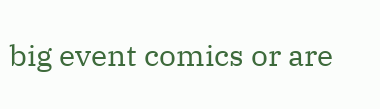big event comics or are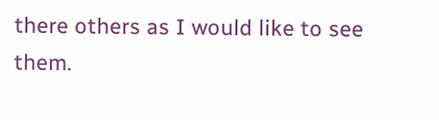there others as I would like to see them.